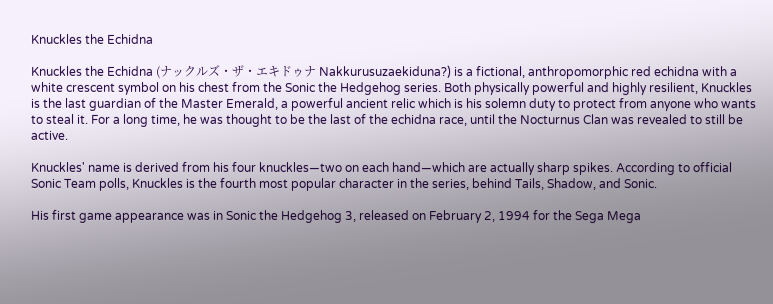Knuckles the Echidna

Knuckles the Echidna (ナックルズ・ザ・エキドゥナ Nakkurusuzaekiduna?) is a fictional, anthropomorphic red echidna with a white crescent symbol on his chest from the Sonic the Hedgehog series. Both physically powerful and highly resilient, Knuckles is the last guardian of the Master Emerald, a powerful ancient relic which is his solemn duty to protect from anyone who wants to steal it. For a long time, he was thought to be the last of the echidna race, until the Nocturnus Clan was revealed to still be active.

Knuckles' name is derived from his four knuckles—two on each hand—which are actually sharp spikes. According to official Sonic Team polls, Knuckles is the fourth most popular character in the series, behind Tails, Shadow, and Sonic.

His first game appearance was in Sonic the Hedgehog 3, released on February 2, 1994 for the Sega Mega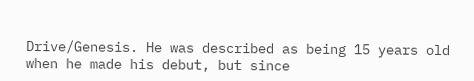Drive/Genesis. He was described as being 15 years old when he made his debut, but since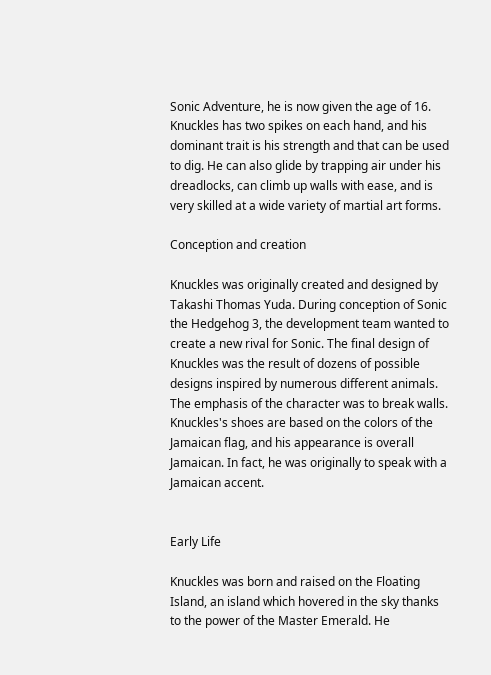Sonic Adventure, he is now given the age of 16. Knuckles has two spikes on each hand, and his dominant trait is his strength and that can be used to dig. He can also glide by trapping air under his dreadlocks, can climb up walls with ease, and is very skilled at a wide variety of martial art forms.

Conception and creation

Knuckles was originally created and designed by Takashi Thomas Yuda. During conception of Sonic the Hedgehog 3, the development team wanted to create a new rival for Sonic. The final design of Knuckles was the result of dozens of possible designs inspired by numerous different animals. The emphasis of the character was to break walls. Knuckles's shoes are based on the colors of the Jamaican flag, and his appearance is overall Jamaican. In fact, he was originally to speak with a Jamaican accent.


Early Life

Knuckles was born and raised on the Floating Island, an island which hovered in the sky thanks to the power of the Master Emerald. He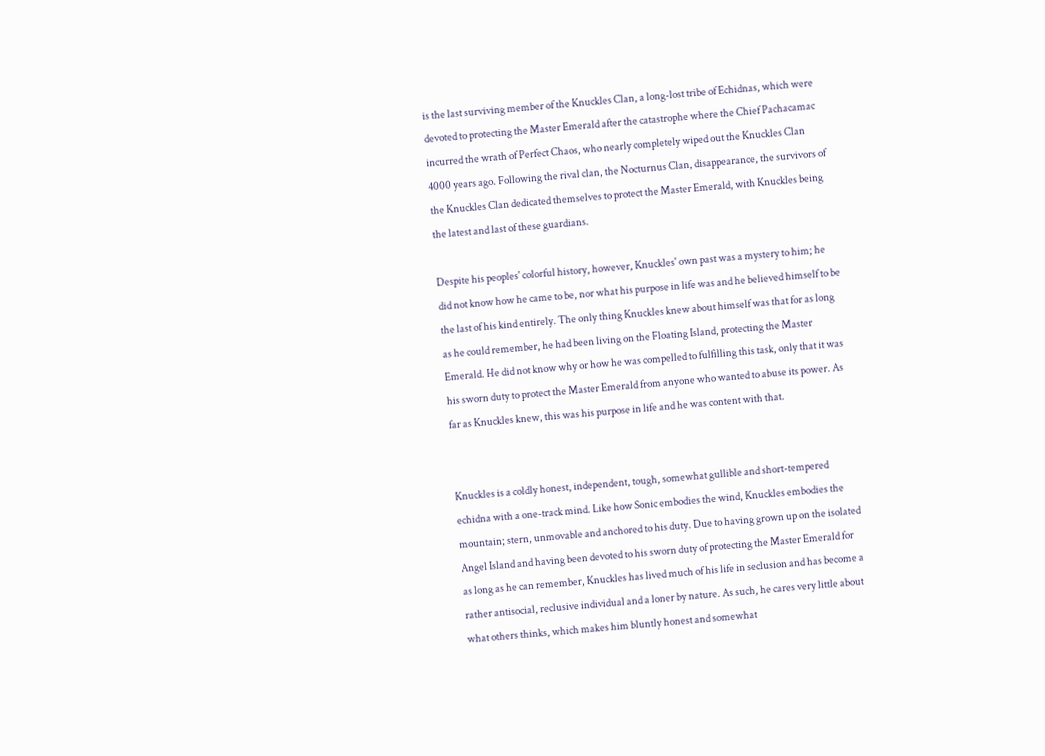is the last surviving member of the Knuckles Clan, a long-lost tribe of Echidnas, which were devoted to protecting the Master Emerald after the catastrophe where the Chief Pachacamac incurred the wrath of Perfect Chaos, who nearly completely wiped out the Knuckles Clan 4000 years ago. Following the rival clan, the Nocturnus Clan, disappearance, the survivors of the Knuckles Clan dedicated themselves to protect the Master Emerald, with Knuckles being the latest and last of these guardians.

Despite his peoples' colorful history, however, Knuckles' own past was a mystery to him; he did not know how he came to be, nor what his purpose in life was and he believed himself to be the last of his kind entirely. The only thing Knuckles knew about himself was that for as long as he could remember, he had been living on the Floating Island, protecting the Master Emerald. He did not know why or how he was compelled to fulfilling this task, only that it was his sworn duty to protect the Master Emerald from anyone who wanted to abuse its power. As far as Knuckles knew, this was his purpose in life and he was content with that.


Knuckles is a coldly honest, independent, tough, somewhat gullible and short-tempered echidna with a one-track mind. Like how Sonic embodies the wind, Knuckles embodies the mountain; stern, unmovable and anchored to his duty. Due to having grown up on the isolated Angel Island and having been devoted to his sworn duty of protecting the Master Emerald for as long as he can remember, Knuckles has lived much of his life in seclusion and has become a rather antisocial, reclusive individual and a loner by nature. As such, he cares very little about what others thinks, which makes him bluntly honest and somewhat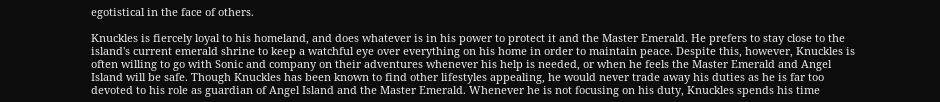egotistical in the face of others.

Knuckles is fiercely loyal to his homeland, and does whatever is in his power to protect it and the Master Emerald. He prefers to stay close to the island's current emerald shrine to keep a watchful eye over everything on his home in order to maintain peace. Despite this, however, Knuckles is often willing to go with Sonic and company on their adventures whenever his help is needed, or when he feels the Master Emerald and Angel Island will be safe. Though Knuckles has been known to find other lifestyles appealing, he would never trade away his duties as he is far too devoted to his role as guardian of Angel Island and the Master Emerald. Whenever he is not focusing on his duty, Knuckles spends his time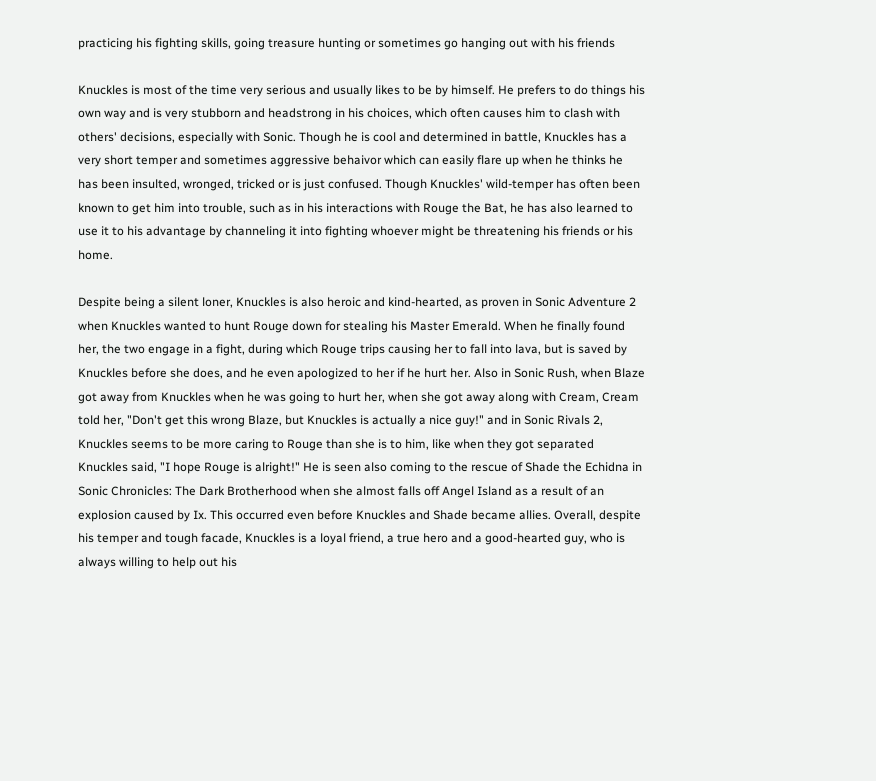practicing his fighting skills, going treasure hunting or sometimes go hanging out with his friends

Knuckles is most of the time very serious and usually likes to be by himself. He prefers to do things his own way and is very stubborn and headstrong in his choices, which often causes him to clash with others' decisions, especially with Sonic. Though he is cool and determined in battle, Knuckles has a very short temper and sometimes aggressive behaivor which can easily flare up when he thinks he has been insulted, wronged, tricked or is just confused. Though Knuckles' wild-temper has often been known to get him into trouble, such as in his interactions with Rouge the Bat, he has also learned to use it to his advantage by channeling it into fighting whoever might be threatening his friends or his home.

Despite being a silent loner, Knuckles is also heroic and kind-hearted, as proven in Sonic Adventure 2 when Knuckles wanted to hunt Rouge down for stealing his Master Emerald. When he finally found her, the two engage in a fight, during which Rouge trips causing her to fall into lava, but is saved by Knuckles before she does, and he even apologized to her if he hurt her. Also in Sonic Rush, when Blaze got away from Knuckles when he was going to hurt her, when she got away along with Cream, Cream told her, "Don't get this wrong Blaze, but Knuckles is actually a nice guy!" and in Sonic Rivals 2, Knuckles seems to be more caring to Rouge than she is to him, like when they got separated Knuckles said, "I hope Rouge is alright!" He is seen also coming to the rescue of Shade the Echidna in Sonic Chronicles: The Dark Brotherhood when she almost falls off Angel Island as a result of an explosion caused by Ix. This occurred even before Knuckles and Shade became allies. Overall, despite his temper and tough facade, Knuckles is a loyal friend, a true hero and a good-hearted guy, who is always willing to help out his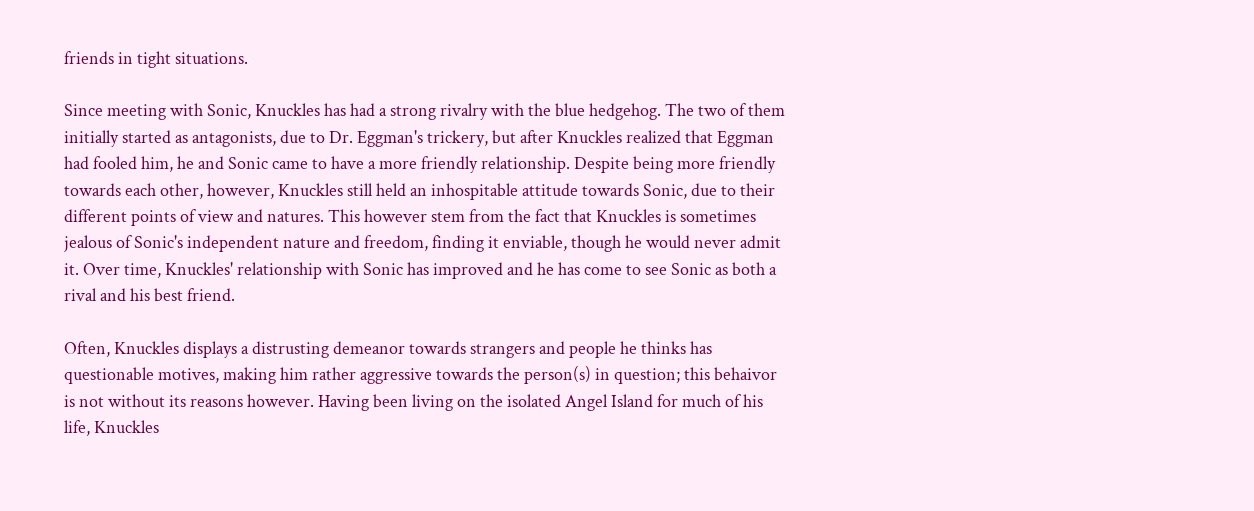friends in tight situations.

Since meeting with Sonic, Knuckles has had a strong rivalry with the blue hedgehog. The two of them initially started as antagonists, due to Dr. Eggman's trickery, but after Knuckles realized that Eggman had fooled him, he and Sonic came to have a more friendly relationship. Despite being more friendly towards each other, however, Knuckles still held an inhospitable attitude towards Sonic, due to their different points of view and natures. This however stem from the fact that Knuckles is sometimes jealous of Sonic's independent nature and freedom, finding it enviable, though he would never admit it. Over time, Knuckles' relationship with Sonic has improved and he has come to see Sonic as both a rival and his best friend.

Often, Knuckles displays a distrusting demeanor towards strangers and people he thinks has questionable motives, making him rather aggressive towards the person(s) in question; this behaivor is not without its reasons however. Having been living on the isolated Angel Island for much of his life, Knuckles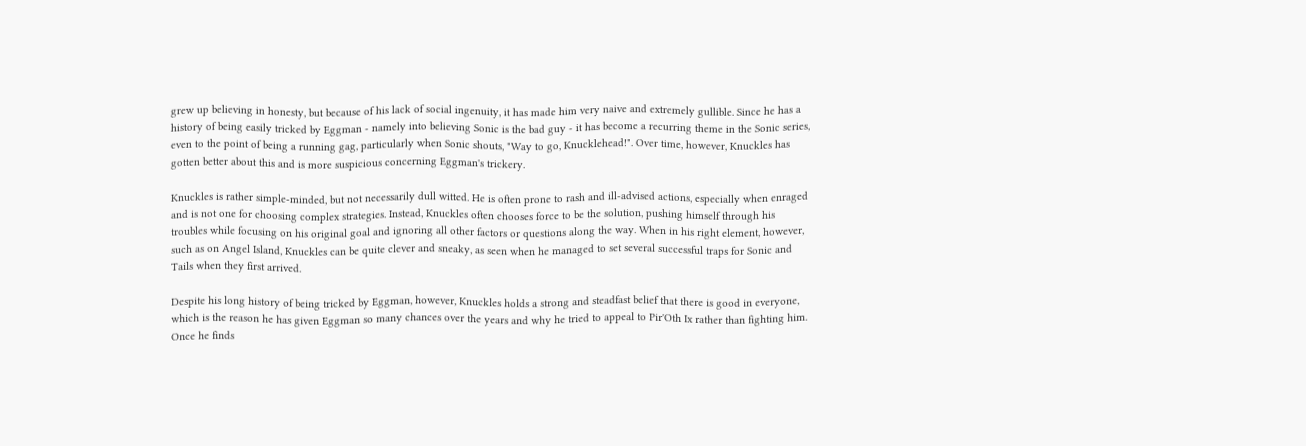grew up believing in honesty, but because of his lack of social ingenuity, it has made him very naive and extremely gullible. Since he has a history of being easily tricked by Eggman - namely into believing Sonic is the bad guy - it has become a recurring theme in the Sonic series, even to the point of being a running gag, particularly when Sonic shouts, "Way to go, Knucklehead!". Over time, however, Knuckles has gotten better about this and is more suspicious concerning Eggman's trickery.

Knuckles is rather simple-minded, but not necessarily dull witted. He is often prone to rash and ill-advised actions, especially when enraged and is not one for choosing complex strategies. Instead, Knuckles often chooses force to be the solution, pushing himself through his troubles while focusing on his original goal and ignoring all other factors or questions along the way. When in his right element, however, such as on Angel Island, Knuckles can be quite clever and sneaky, as seen when he managed to set several successful traps for Sonic and Tails when they first arrived.

Despite his long history of being tricked by Eggman, however, Knuckles holds a strong and steadfast belief that there is good in everyone, which is the reason he has given Eggman so many chances over the years and why he tried to appeal to Pir'Oth Ix rather than fighting him. Once he finds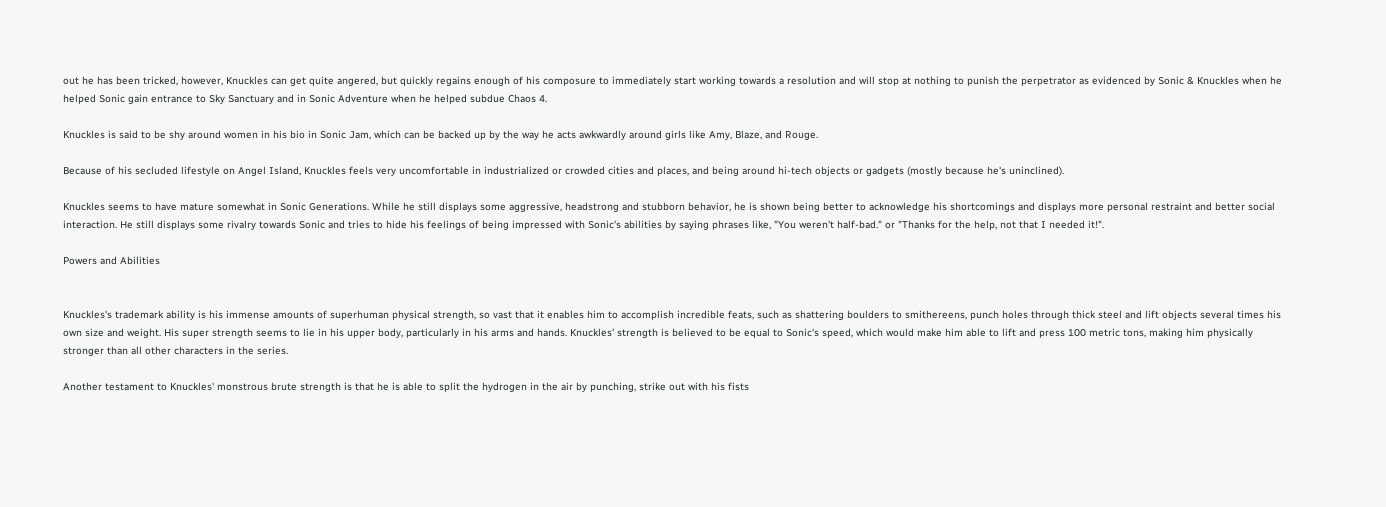out he has been tricked, however, Knuckles can get quite angered, but quickly regains enough of his composure to immediately start working towards a resolution and will stop at nothing to punish the perpetrator as evidenced by Sonic & Knuckles when he helped Sonic gain entrance to Sky Sanctuary and in Sonic Adventure when he helped subdue Chaos 4.

Knuckles is said to be shy around women in his bio in Sonic Jam, which can be backed up by the way he acts awkwardly around girls like Amy, Blaze, and Rouge.

Because of his secluded lifestyle on Angel Island, Knuckles feels very uncomfortable in industrialized or crowded cities and places, and being around hi-tech objects or gadgets (mostly because he's uninclined).

Knuckles seems to have mature somewhat in Sonic Generations. While he still displays some aggressive, headstrong and stubborn behavior, he is shown being better to acknowledge his shortcomings and displays more personal restraint and better social interaction. He still displays some rivalry towards Sonic and tries to hide his feelings of being impressed with Sonic's abilities by saying phrases like, "You weren't half-bad." or "Thanks for the help, not that I needed it!".

Powers and Abilities


Knuckles's trademark ability is his immense amounts of superhuman physical strength, so vast that it enables him to accomplish incredible feats, such as shattering boulders to smithereens, punch holes through thick steel and lift objects several times his own size and weight. His super strength seems to lie in his upper body, particularly in his arms and hands. Knuckles' strength is believed to be equal to Sonic's speed, which would make him able to lift and press 100 metric tons, making him physically stronger than all other characters in the series.

Another testament to Knuckles' monstrous brute strength is that he is able to split the hydrogen in the air by punching, strike out with his fists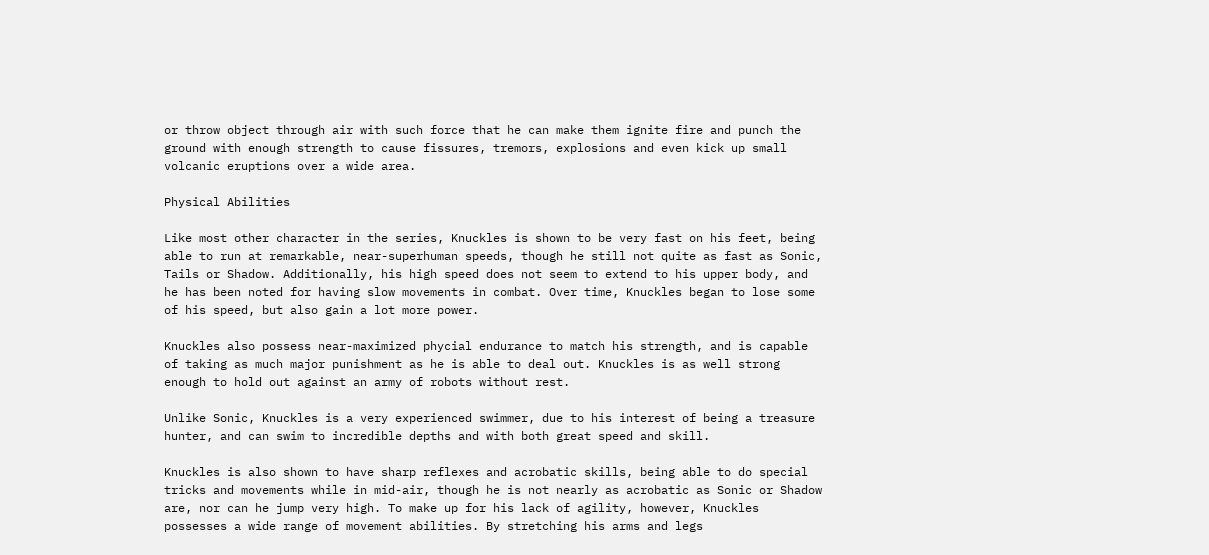or throw object through air with such force that he can make them ignite fire and punch the ground with enough strength to cause fissures, tremors, explosions and even kick up small volcanic eruptions over a wide area.

Physical Abilities

Like most other character in the series, Knuckles is shown to be very fast on his feet, being able to run at remarkable, near-superhuman speeds, though he still not quite as fast as Sonic, Tails or Shadow. Additionally, his high speed does not seem to extend to his upper body, and he has been noted for having slow movements in combat. Over time, Knuckles began to lose some of his speed, but also gain a lot more power.

Knuckles also possess near-maximized phycial endurance to match his strength, and is capable of taking as much major punishment as he is able to deal out. Knuckles is as well strong enough to hold out against an army of robots without rest.

Unlike Sonic, Knuckles is a very experienced swimmer, due to his interest of being a treasure hunter, and can swim to incredible depths and with both great speed and skill.

Knuckles is also shown to have sharp reflexes and acrobatic skills, being able to do special tricks and movements while in mid-air, though he is not nearly as acrobatic as Sonic or Shadow are, nor can he jump very high. To make up for his lack of agility, however, Knuckles possesses a wide range of movement abilities. By stretching his arms and legs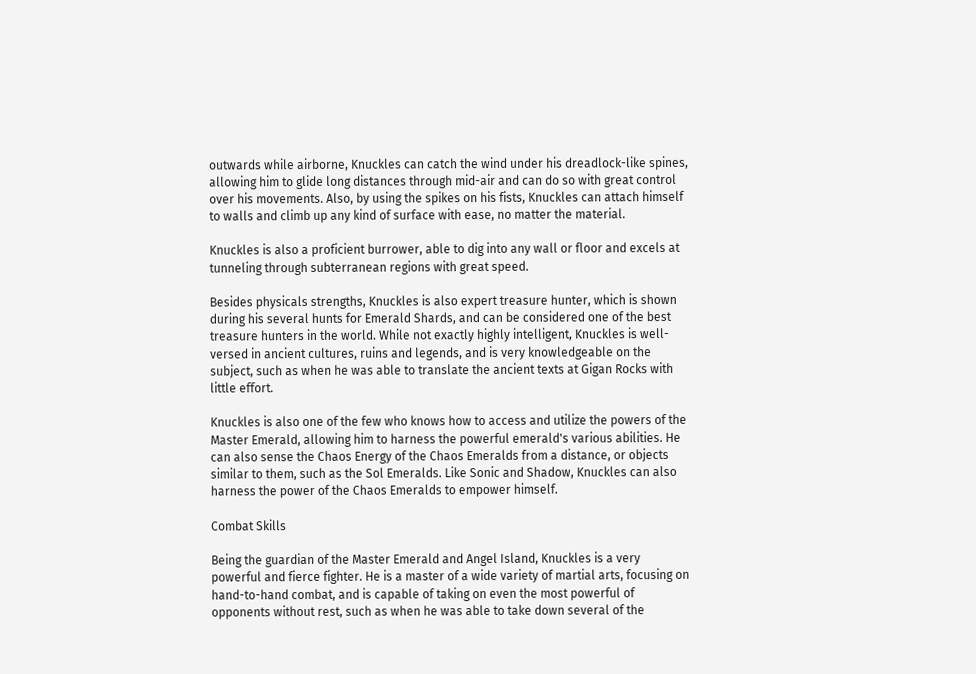outwards while airborne, Knuckles can catch the wind under his dreadlock-like spines, allowing him to glide long distances through mid-air and can do so with great control over his movements. Also, by using the spikes on his fists, Knuckles can attach himself to walls and climb up any kind of surface with ease, no matter the material.

Knuckles is also a proficient burrower, able to dig into any wall or floor and excels at tunneling through subterranean regions with great speed.

Besides physicals strengths, Knuckles is also expert treasure hunter, which is shown during his several hunts for Emerald Shards, and can be considered one of the best treasure hunters in the world. While not exactly highly intelligent, Knuckles is well-versed in ancient cultures, ruins and legends, and is very knowledgeable on the subject, such as when he was able to translate the ancient texts at Gigan Rocks with little effort.

Knuckles is also one of the few who knows how to access and utilize the powers of the Master Emerald, allowing him to harness the powerful emerald's various abilities. He can also sense the Chaos Energy of the Chaos Emeralds from a distance, or objects similar to them, such as the Sol Emeralds. Like Sonic and Shadow, Knuckles can also harness the power of the Chaos Emeralds to empower himself.

Combat Skills

Being the guardian of the Master Emerald and Angel Island, Knuckles is a very powerful and fierce fighter. He is a master of a wide variety of martial arts, focusing on hand-to-hand combat, and is capable of taking on even the most powerful of opponents without rest, such as when he was able to take down several of the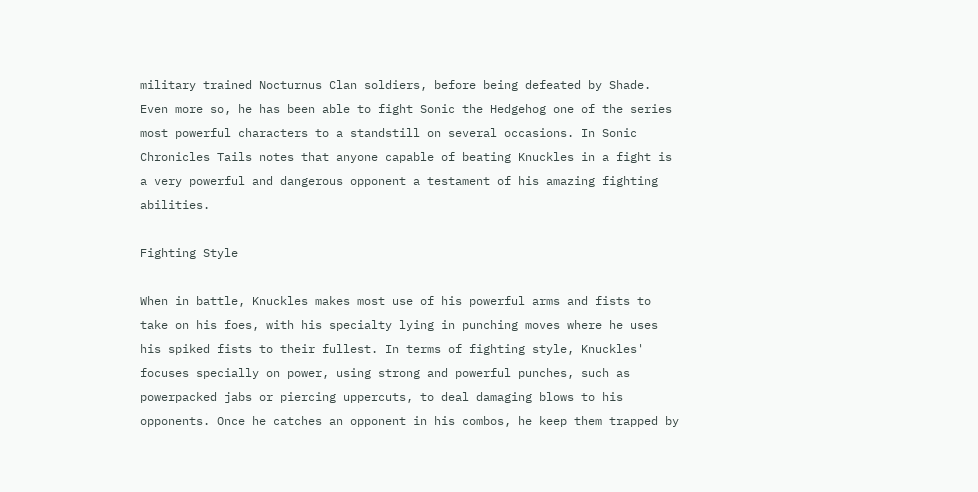military trained Nocturnus Clan soldiers, before being defeated by Shade. Even more so, he has been able to fight Sonic the Hedgehog one of the series  most powerful characters to a standstill on several occasions. In Sonic Chronicles Tails notes that anyone capable of beating Knuckles in a fight is a very powerful and dangerous opponent a testament of his amazing fighting abilities.

Fighting Style

When in battle, Knuckles makes most use of his powerful arms and fists to take on his foes, with his specialty lying in punching moves where he uses his spiked fists to their fullest. In terms of fighting style, Knuckles' focuses specially on power, using strong and powerful punches, such as powerpacked jabs or piercing uppercuts, to deal damaging blows to his opponents. Once he catches an opponent in his combos, he keep them trapped by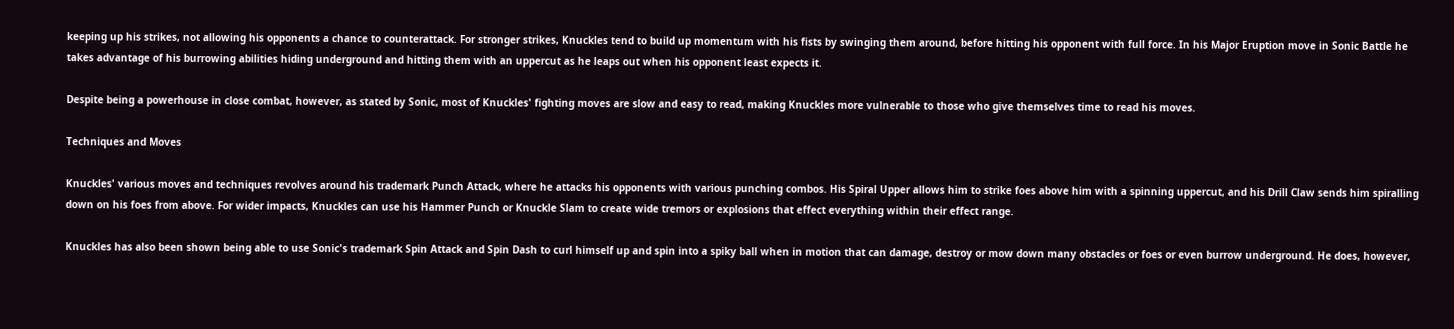keeping up his strikes, not allowing his opponents a chance to counterattack. For stronger strikes, Knuckles tend to build up momentum with his fists by swinging them around, before hitting his opponent with full force. In his Major Eruption move in Sonic Battle he takes advantage of his burrowing abilities hiding underground and hitting them with an uppercut as he leaps out when his opponent least expects it.

Despite being a powerhouse in close combat, however, as stated by Sonic, most of Knuckles' fighting moves are slow and easy to read, making Knuckles more vulnerable to those who give themselves time to read his moves.

Techniques and Moves

Knuckles' various moves and techniques revolves around his trademark Punch Attack, where he attacks his opponents with various punching combos. His Spiral Upper allows him to strike foes above him with a spinning uppercut, and his Drill Claw sends him spiralling down on his foes from above. For wider impacts, Knuckles can use his Hammer Punch or Knuckle Slam to create wide tremors or explosions that effect everything within their effect range.

Knuckles has also been shown being able to use Sonic's trademark Spin Attack and Spin Dash to curl himself up and spin into a spiky ball when in motion that can damage, destroy or mow down many obstacles or foes or even burrow underground. He does, however,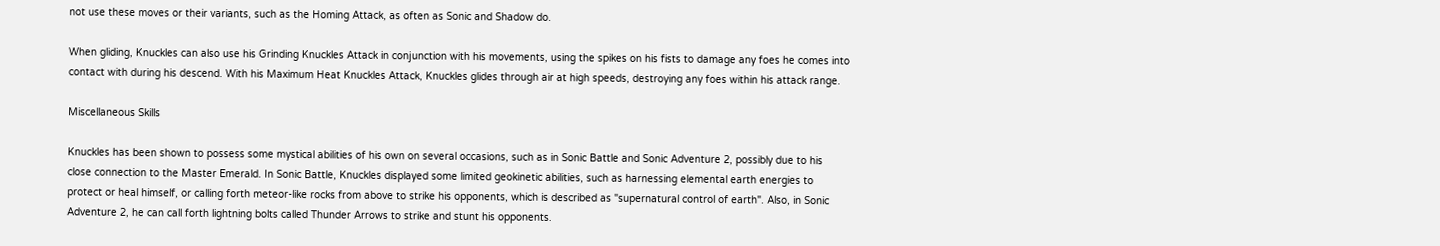not use these moves or their variants, such as the Homing Attack, as often as Sonic and Shadow do.

When gliding, Knuckles can also use his Grinding Knuckles Attack in conjunction with his movements, using the spikes on his fists to damage any foes he comes into contact with during his descend. With his Maximum Heat Knuckles Attack, Knuckles glides through air at high speeds, destroying any foes within his attack range.

Miscellaneous Skills

Knuckles has been shown to possess some mystical abilities of his own on several occasions, such as in Sonic Battle and Sonic Adventure 2, possibly due to his close connection to the Master Emerald. In Sonic Battle, Knuckles displayed some limited geokinetic abilities, such as harnessing elemental earth energies to protect or heal himself, or calling forth meteor-like rocks from above to strike his opponents, which is described as "supernatural control of earth". Also, in Sonic Adventure 2, he can call forth lightning bolts called Thunder Arrows to strike and stunt his opponents.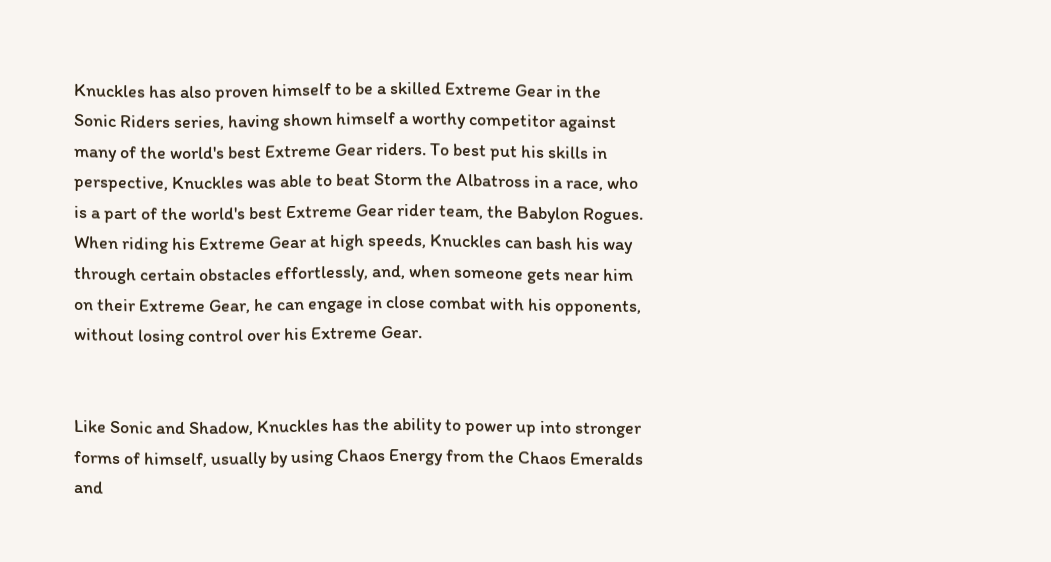Knuckles has also proven himself to be a skilled Extreme Gear in the Sonic Riders series, having shown himself a worthy competitor against many of the world's best Extreme Gear riders. To best put his skills in perspective, Knuckles was able to beat Storm the Albatross in a race, who is a part of the world's best Extreme Gear rider team, the Babylon Rogues. When riding his Extreme Gear at high speeds, Knuckles can bash his way through certain obstacles effortlessly, and, when someone gets near him on their Extreme Gear, he can engage in close combat with his opponents, without losing control over his Extreme Gear.


Like Sonic and Shadow, Knuckles has the ability to power up into stronger forms of himself, usually by using Chaos Energy from the Chaos Emeralds and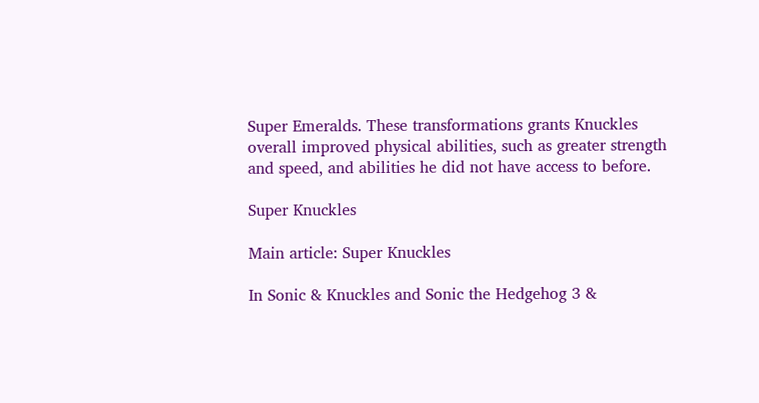Super Emeralds. These transformations grants Knuckles overall improved physical abilities, such as greater strength and speed, and abilities he did not have access to before.

Super Knuckles

Main article: Super Knuckles

In Sonic & Knuckles and Sonic the Hedgehog 3 &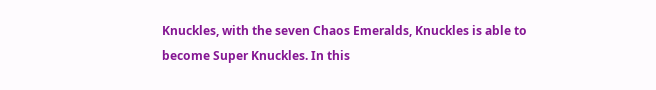Knuckles, with the seven Chaos Emeralds, Knuckles is able to become Super Knuckles. In this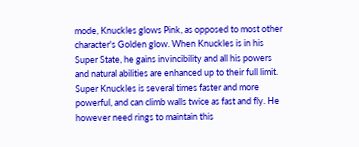mode, Knuckles glows Pink, as opposed to most other character's Golden glow. When Knuckles is in his Super State, he gains invincibility and all his powers and natural abilities are enhanced up to their full limit. Super Knuckles is several times faster and more powerful, and can climb walls twice as fast and fly. He however need rings to maintain this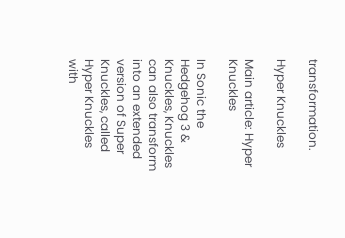transformation.

Hyper Knuckles

Main article: Hyper Knuckles

In Sonic the Hedgehog 3 & Knuckles, Knuckles can also transform into an extended version of Super Knuckles, called Hyper Knuckles with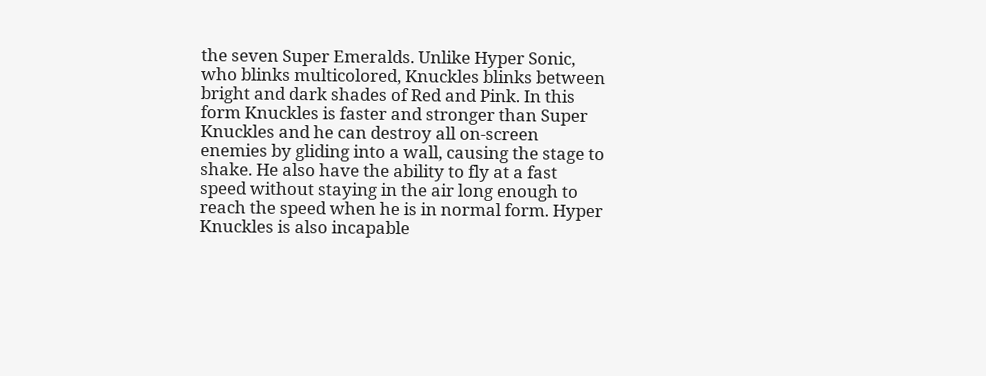the seven Super Emeralds. Unlike Hyper Sonic, who blinks multicolored, Knuckles blinks between bright and dark shades of Red and Pink. In this form Knuckles is faster and stronger than Super Knuckles and he can destroy all on-screen enemies by gliding into a wall, causing the stage to shake. He also have the ability to fly at a fast speed without staying in the air long enough to reach the speed when he is in normal form. Hyper Knuckles is also incapable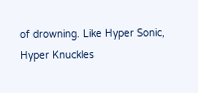of drowning. Like Hyper Sonic, Hyper Knuckles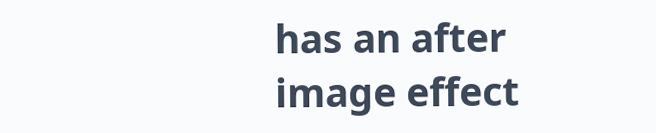has an after image effect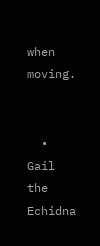when moving.


  • Gail the Echidna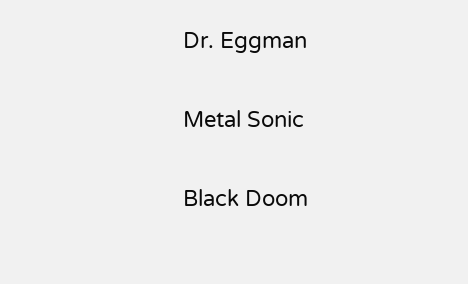Dr. Eggman

Metal Sonic

Black Doom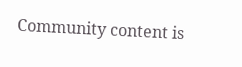Community content is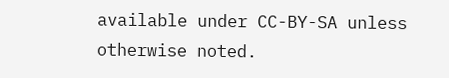available under CC-BY-SA unless otherwise noted.